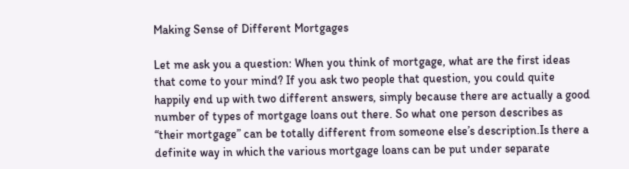Making Sense of Different Mortgages

Let me ask you a question: When you think of mortgage, what are the first ideas that come to your mind? If you ask two people that question, you could quite happily end up with two different answers, simply because there are actually a good number of types of mortgage loans out there. So what one person describes as “their mortgage” can be totally different from someone else’s description.Is there a definite way in which the various mortgage loans can be put under separate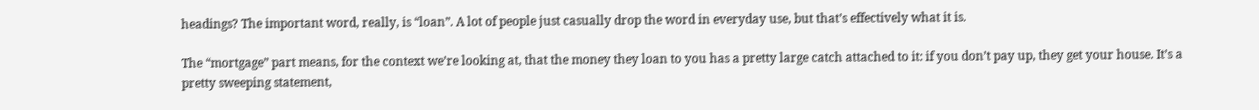headings? The important word, really, is “loan”. A lot of people just casually drop the word in everyday use, but that’s effectively what it is.

The “mortgage” part means, for the context we’re looking at, that the money they loan to you has a pretty large catch attached to it: if you don’t pay up, they get your house. It’s a pretty sweeping statement,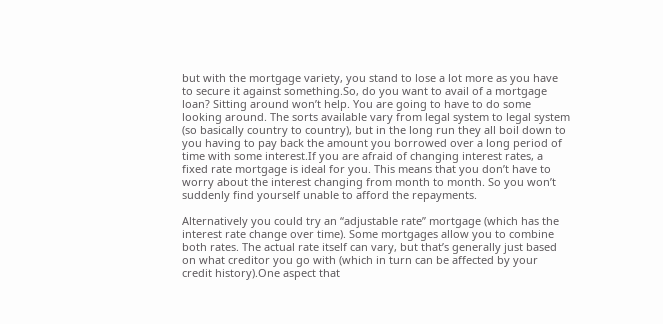but with the mortgage variety, you stand to lose a lot more as you have to secure it against something.So, do you want to avail of a mortgage loan? Sitting around won’t help. You are going to have to do some looking around. The sorts available vary from legal system to legal system (so basically country to country), but in the long run they all boil down to you having to pay back the amount you borrowed over a long period of time with some interest.If you are afraid of changing interest rates, a fixed rate mortgage is ideal for you. This means that you don’t have to worry about the interest changing from month to month. So you won’t suddenly find yourself unable to afford the repayments.

Alternatively you could try an “adjustable rate” mortgage (which has the interest rate change over time). Some mortgages allow you to combine both rates. The actual rate itself can vary, but that’s generally just based on what creditor you go with (which in turn can be affected by your credit history).One aspect that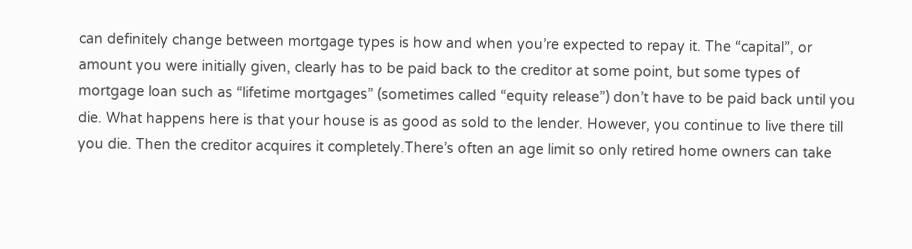can definitely change between mortgage types is how and when you’re expected to repay it. The “capital”, or amount you were initially given, clearly has to be paid back to the creditor at some point, but some types of mortgage loan such as “lifetime mortgages” (sometimes called “equity release”) don’t have to be paid back until you die. What happens here is that your house is as good as sold to the lender. However, you continue to live there till you die. Then the creditor acquires it completely.There’s often an age limit so only retired home owners can take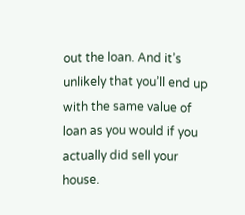out the loan. And it’s unlikely that you’ll end up with the same value of loan as you would if you actually did sell your house.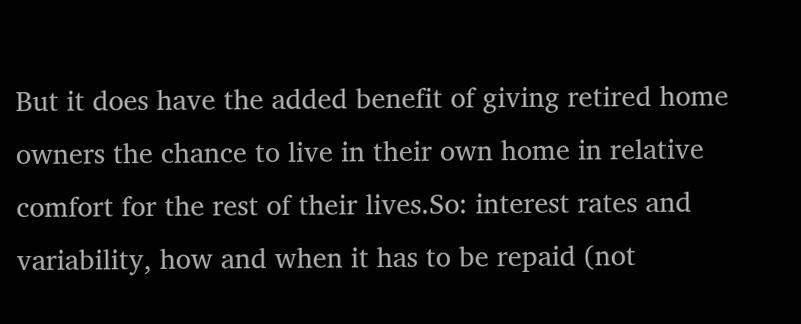But it does have the added benefit of giving retired home owners the chance to live in their own home in relative comfort for the rest of their lives.So: interest rates and variability, how and when it has to be repaid (not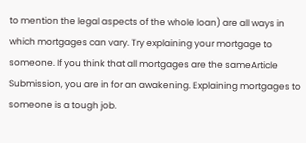to mention the legal aspects of the whole loan) are all ways in which mortgages can vary. Try explaining your mortgage to someone. If you think that all mortgages are the sameArticle Submission, you are in for an awakening. Explaining mortgages to someone is a tough job.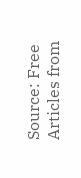Source: Free Articles from